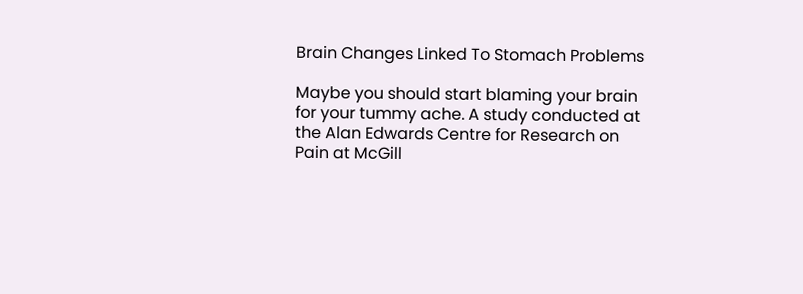Brain Changes Linked To Stomach Problems

Maybe you should start blaming your brain for your tummy ache. A study conducted at the Alan Edwards Centre for Research on Pain at McGill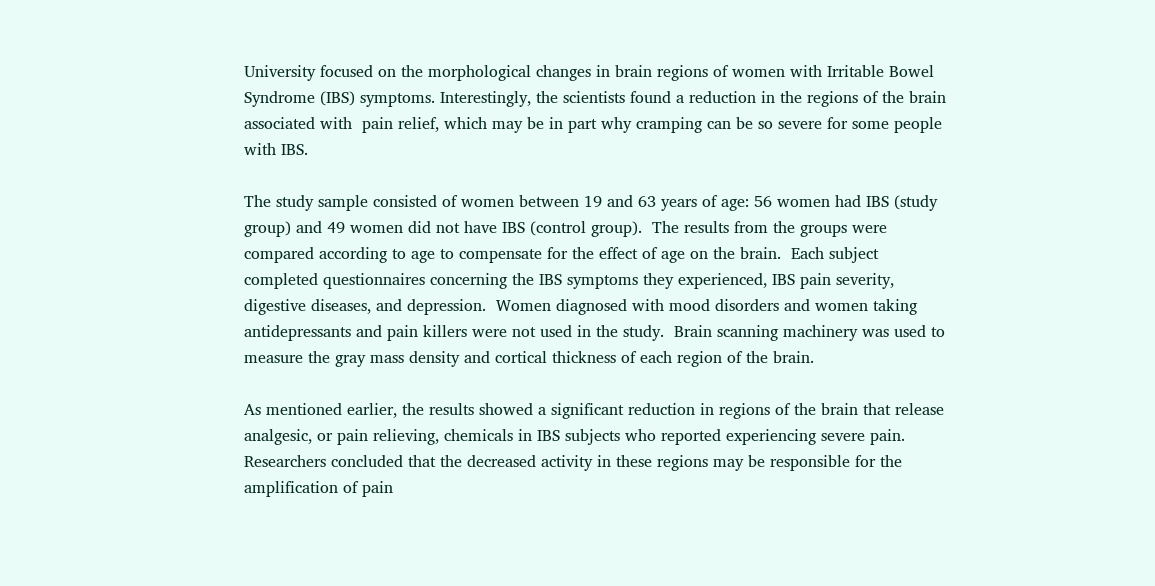University focused on the morphological changes in brain regions of women with Irritable Bowel Syndrome (IBS) symptoms. Interestingly, the scientists found a reduction in the regions of the brain associated with  pain relief, which may be in part why cramping can be so severe for some people with IBS.

The study sample consisted of women between 19 and 63 years of age: 56 women had IBS (study group) and 49 women did not have IBS (control group).  The results from the groups were compared according to age to compensate for the effect of age on the brain.  Each subject completed questionnaires concerning the IBS symptoms they experienced, IBS pain severity, digestive diseases, and depression.  Women diagnosed with mood disorders and women taking antidepressants and pain killers were not used in the study.  Brain scanning machinery was used to measure the gray mass density and cortical thickness of each region of the brain.

As mentioned earlier, the results showed a significant reduction in regions of the brain that release analgesic, or pain relieving, chemicals in IBS subjects who reported experiencing severe pain. Researchers concluded that the decreased activity in these regions may be responsible for the amplification of pain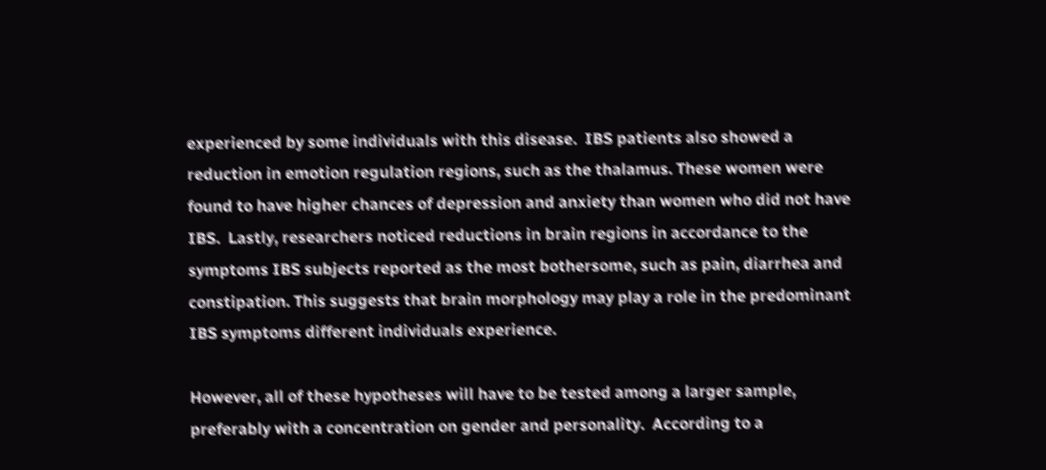experienced by some individuals with this disease.  IBS patients also showed a reduction in emotion regulation regions, such as the thalamus. These women were found to have higher chances of depression and anxiety than women who did not have IBS.  Lastly, researchers noticed reductions in brain regions in accordance to the symptoms IBS subjects reported as the most bothersome, such as pain, diarrhea and constipation. This suggests that brain morphology may play a role in the predominant IBS symptoms different individuals experience.

However, all of these hypotheses will have to be tested among a larger sample, preferably with a concentration on gender and personality.  According to a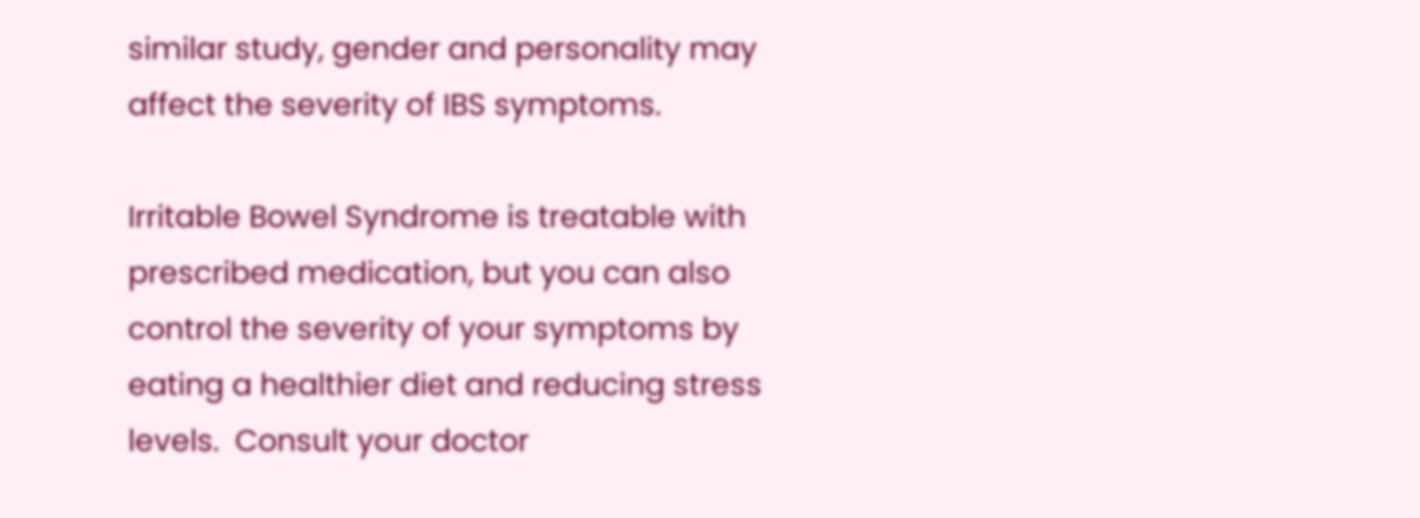similar study, gender and personality may affect the severity of IBS symptoms.

Irritable Bowel Syndrome is treatable with prescribed medication, but you can also control the severity of your symptoms by eating a healthier diet and reducing stress levels.  Consult your doctor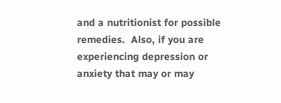and a nutritionist for possible remedies.  Also, if you are experiencing depression or anxiety that may or may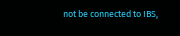not be connected to IBS,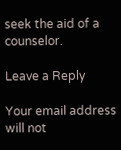seek the aid of a counselor.

Leave a Reply

Your email address will not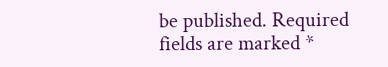be published. Required fields are marked *